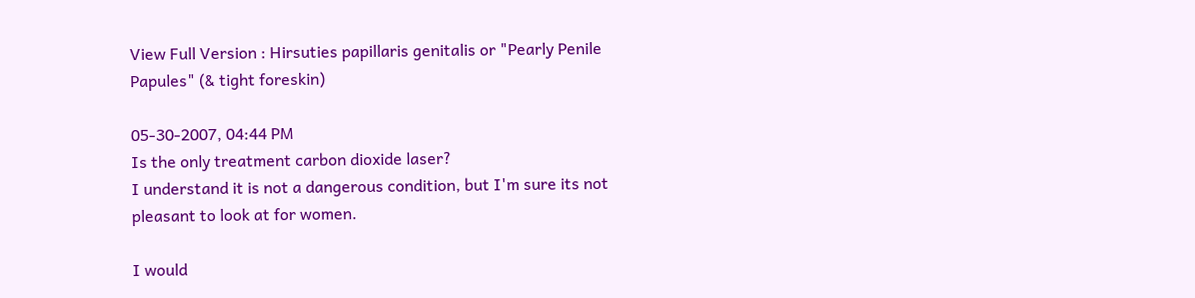View Full Version : Hirsuties papillaris genitalis or "Pearly Penile Papules" (& tight foreskin)

05-30-2007, 04:44 PM
Is the only treatment carbon dioxide laser?
I understand it is not a dangerous condition, but I'm sure its not pleasant to look at for women.

I would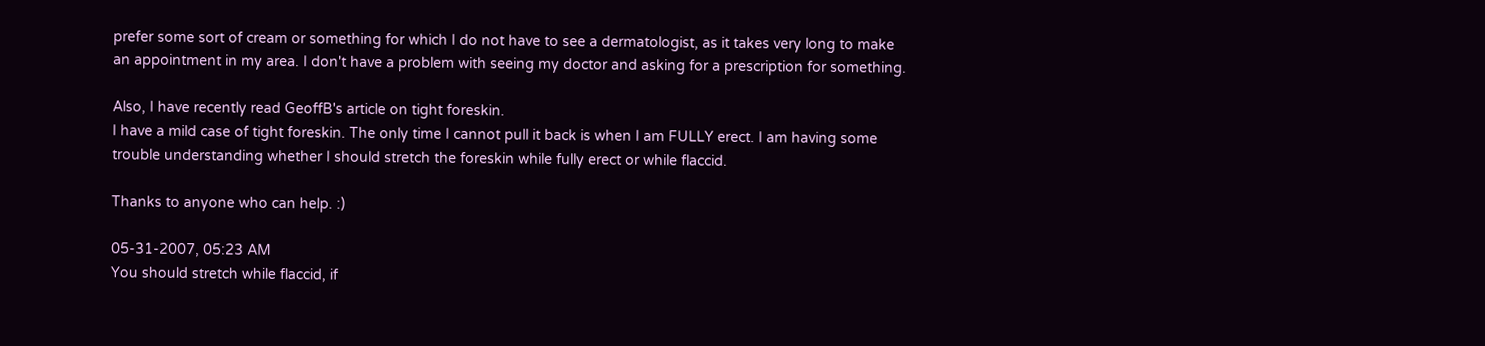prefer some sort of cream or something for which I do not have to see a dermatologist, as it takes very long to make an appointment in my area. I don't have a problem with seeing my doctor and asking for a prescription for something.

Also, I have recently read GeoffB's article on tight foreskin.
I have a mild case of tight foreskin. The only time I cannot pull it back is when I am FULLY erect. I am having some trouble understanding whether I should stretch the foreskin while fully erect or while flaccid.

Thanks to anyone who can help. :)

05-31-2007, 05:23 AM
You should stretch while flaccid, if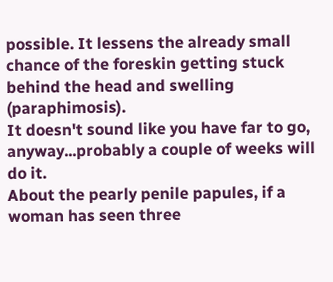possible. It lessens the already small chance of the foreskin getting stuck behind the head and swelling (paraphimosis).
It doesn't sound like you have far to go, anyway...probably a couple of weeks will do it.
About the pearly penile papules, if a woman has seen three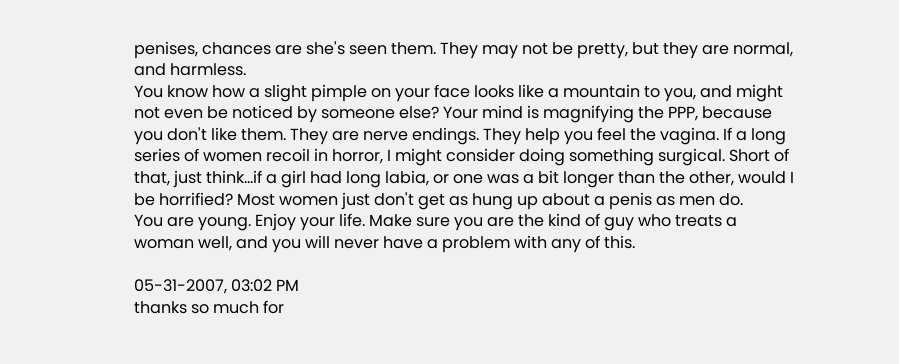penises, chances are she's seen them. They may not be pretty, but they are normal, and harmless.
You know how a slight pimple on your face looks like a mountain to you, and might not even be noticed by someone else? Your mind is magnifying the PPP, because you don't like them. They are nerve endings. They help you feel the vagina. If a long series of women recoil in horror, I might consider doing something surgical. Short of that, just think...if a girl had long labia, or one was a bit longer than the other, would I be horrified? Most women just don't get as hung up about a penis as men do.
You are young. Enjoy your life. Make sure you are the kind of guy who treats a woman well, and you will never have a problem with any of this.

05-31-2007, 03:02 PM
thanks so much for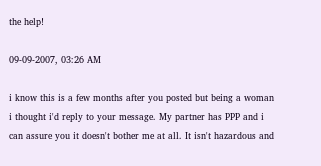the help!

09-09-2007, 03:26 AM

i know this is a few months after you posted but being a woman i thought i'd reply to your message. My partner has PPP and i can assure you it doesn't bother me at all. It isn't hazardous and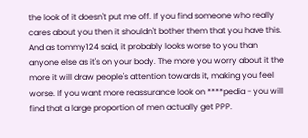the look of it doesn't put me off. If you find someone who really cares about you then it shouldn't bother them that you have this. And as tommy124 said, it probably looks worse to you than anyone else as it's on your body. The more you worry about it the more it will draw people's attention towards it, making you feel worse. If you want more reassurance look on ****pedia - you will find that a large proportion of men actually get PPP.